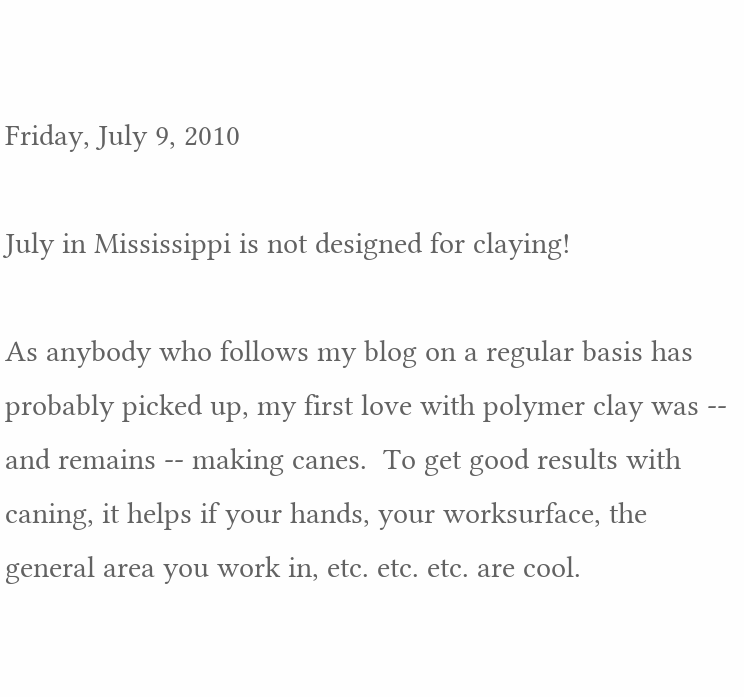Friday, July 9, 2010

July in Mississippi is not designed for claying!

As anybody who follows my blog on a regular basis has probably picked up, my first love with polymer clay was -- and remains -- making canes.  To get good results with caning, it helps if your hands, your worksurface, the general area you work in, etc. etc. etc. are cool.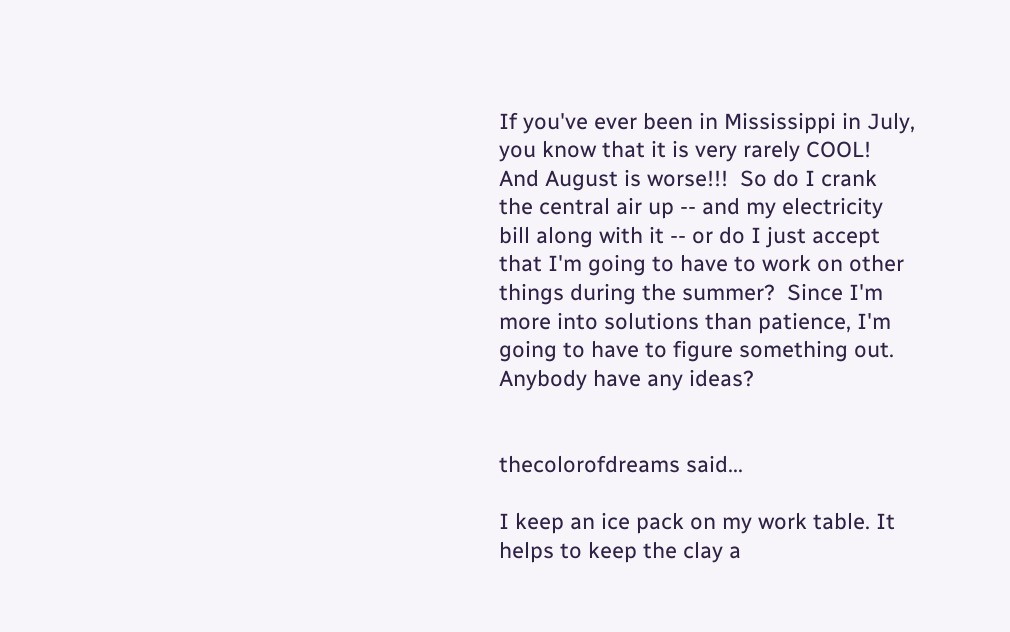If you've ever been in Mississippi in July, you know that it is very rarely COOL!  And August is worse!!!  So do I crank the central air up -- and my electricity bill along with it -- or do I just accept that I'm going to have to work on other things during the summer?  Since I'm more into solutions than patience, I'm going to have to figure something out.  Anybody have any ideas?


thecolorofdreams said...

I keep an ice pack on my work table. It helps to keep the clay a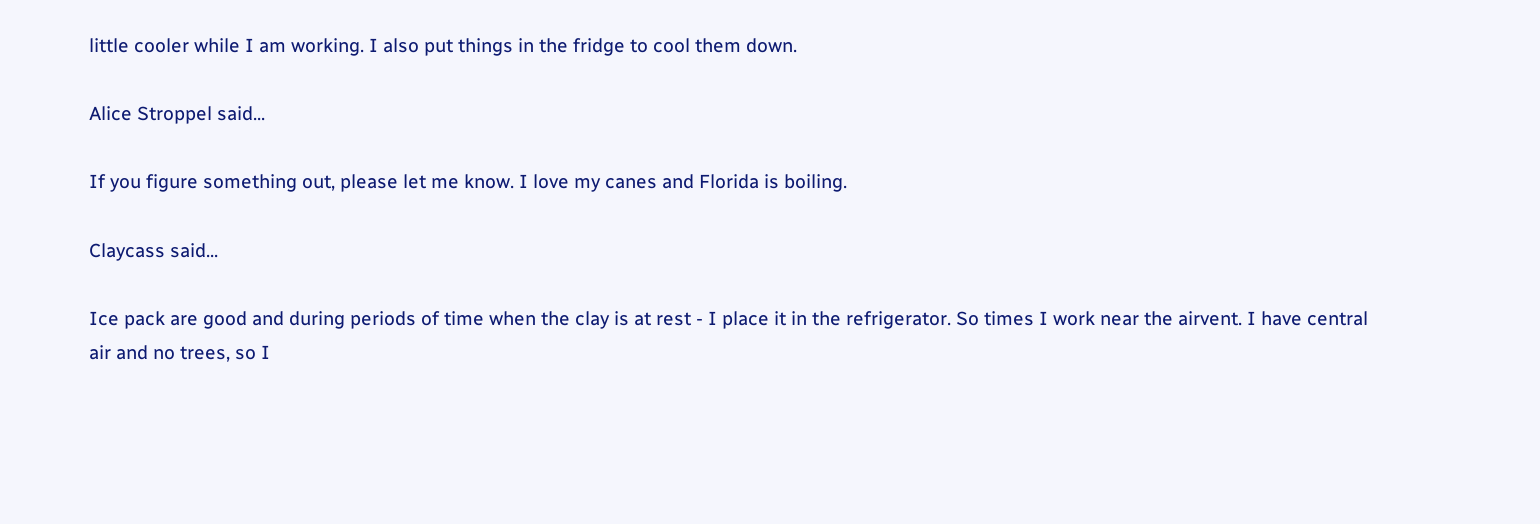little cooler while I am working. I also put things in the fridge to cool them down.

Alice Stroppel said...

If you figure something out, please let me know. I love my canes and Florida is boiling.

Claycass said...

Ice pack are good and during periods of time when the clay is at rest - I place it in the refrigerator. So times I work near the airvent. I have central air and no trees, so I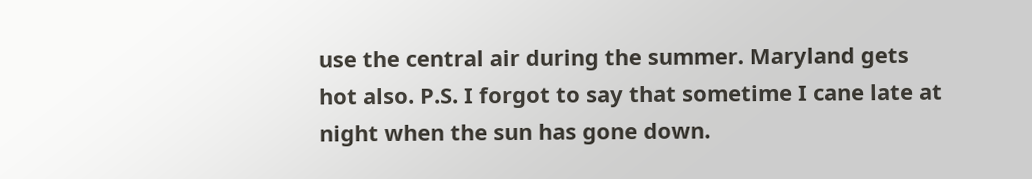use the central air during the summer. Maryland gets hot also. P.S. I forgot to say that sometime I cane late at night when the sun has gone down.